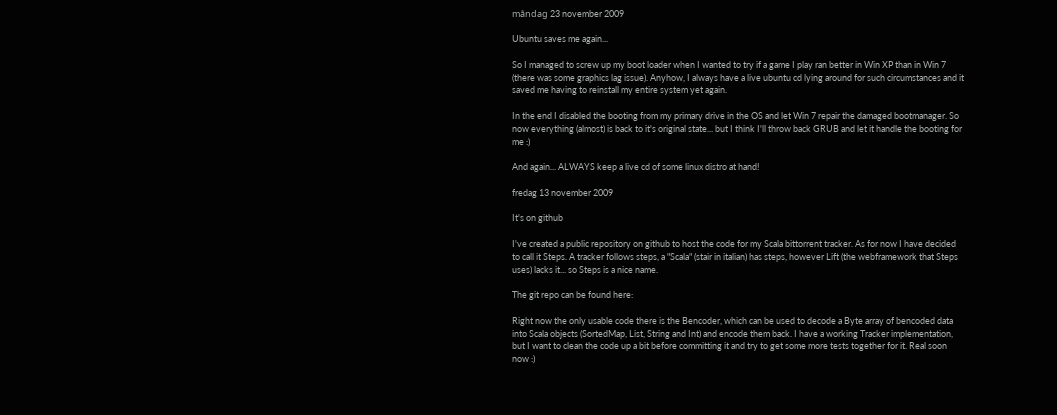måndag 23 november 2009

Ubuntu saves me again...

So I managed to screw up my boot loader when I wanted to try if a game I play ran better in Win XP than in Win 7 (there was some graphics lag issue). Anyhow, I always have a live ubuntu cd lying around for such circumstances and it saved me having to reinstall my entire system yet again.

In the end I disabled the booting from my primary drive in the OS and let Win 7 repair the damaged bootmanager. So now everything (almost) is back to it's original state... but I think I'll throw back GRUB and let it handle the booting for me :)

And again... ALWAYS keep a live cd of some linux distro at hand!

fredag 13 november 2009

It's on github

I've created a public repository on github to host the code for my Scala bittorrent tracker. As for now I have decided to call it Steps. A tracker follows steps, a "Scala" (stair in italian) has steps, however Lift (the webframework that Steps uses) lacks it... so Steps is a nice name.

The git repo can be found here:

Right now the only usable code there is the Bencoder, which can be used to decode a Byte array of bencoded data into Scala objects (SortedMap, List, String and Int) and encode them back. I have a working Tracker implementation, but I want to clean the code up a bit before committing it and try to get some more tests together for it. Real soon now :)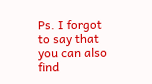Ps. I forgot to say that you can also find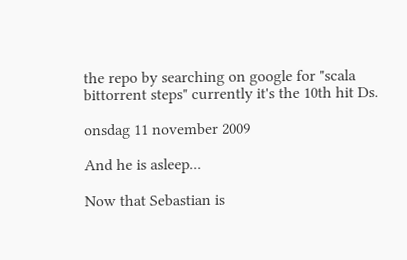the repo by searching on google for "scala bittorrent steps" currently it's the 10th hit Ds.

onsdag 11 november 2009

And he is asleep...

Now that Sebastian is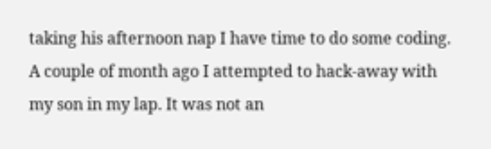taking his afternoon nap I have time to do some coding. A couple of month ago I attempted to hack-away with my son in my lap. It was not an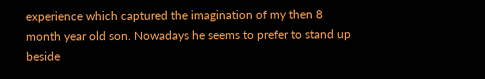experience which captured the imagination of my then 8 month year old son. Nowadays he seems to prefer to stand up beside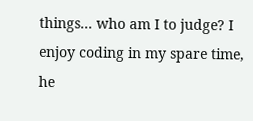things... who am I to judge? I enjoy coding in my spare time, he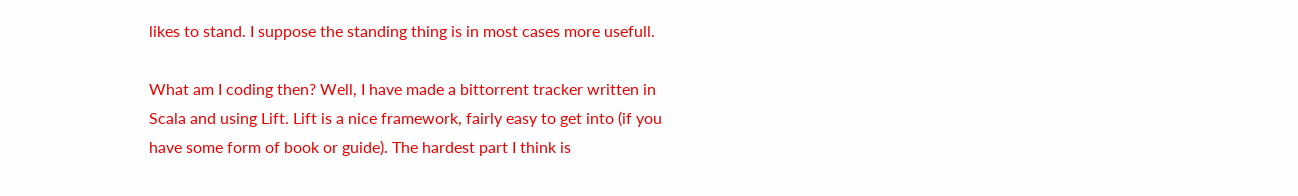likes to stand. I suppose the standing thing is in most cases more usefull.

What am I coding then? Well, I have made a bittorrent tracker written in Scala and using Lift. Lift is a nice framework, fairly easy to get into (if you have some form of book or guide). The hardest part I think is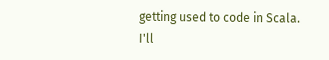getting used to code in Scala. I'll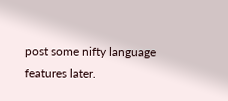post some nifty language features later.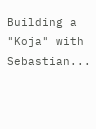Building a "Koja" with Sebastian...